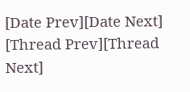[Date Prev][Date Next] [Thread Prev][Thread Next]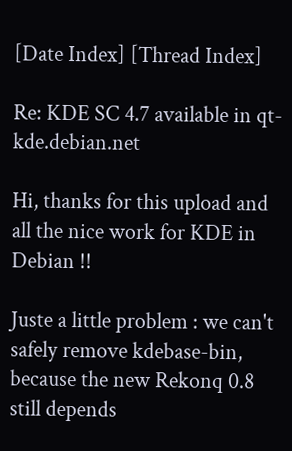[Date Index] [Thread Index]

Re: KDE SC 4.7 available in qt-kde.debian.net

Hi, thanks for this upload and all the nice work for KDE in Debian !!

Juste a little problem : we can't safely remove kdebase-bin, because the new Rekonq 0.8 still depends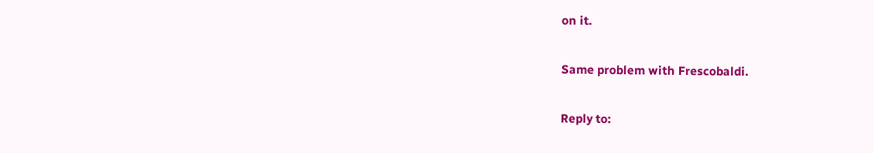on it.

Same problem with Frescobaldi.

Reply to: